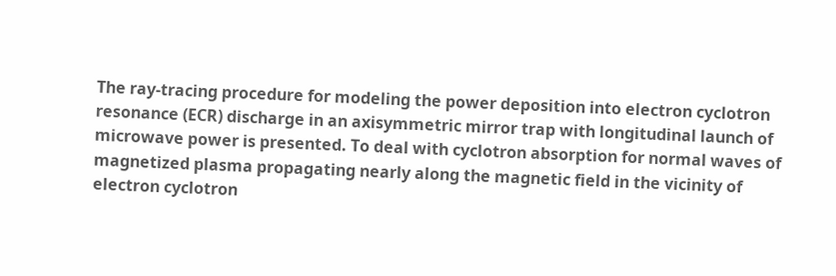The ray-tracing procedure for modeling the power deposition into electron cyclotron resonance (ECR) discharge in an axisymmetric mirror trap with longitudinal launch of microwave power is presented. To deal with cyclotron absorption for normal waves of magnetized plasma propagating nearly along the magnetic field in the vicinity of electron cyclotron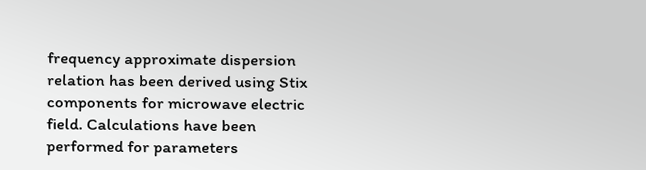frequency approximate dispersion relation has been derived using Stix components for microwave electric field. Calculations have been performed for parameters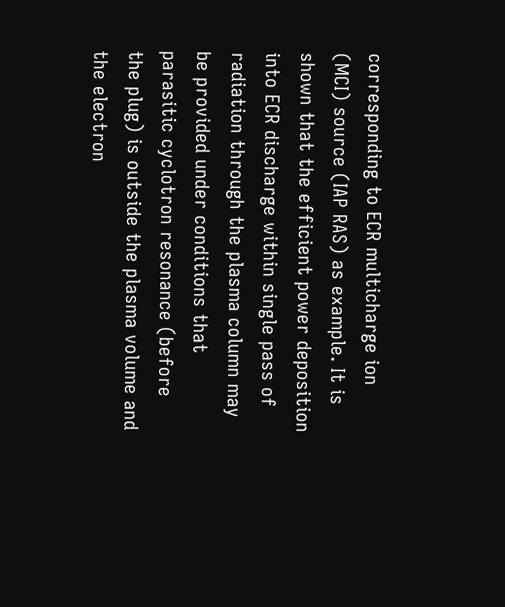corresponding to ECR multicharge ion (MCI) source (IAP RAS) as example. It is shown that the efficient power deposition into ECR discharge within single pass of radiation through the plasma column may be provided under conditions that parasitic cyclotron resonance (before the plug) is outside the plasma volume and the electron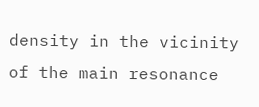density in the vicinity of the main resonance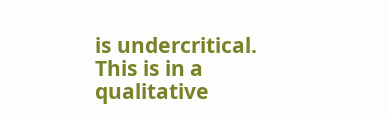is undercritical. This is in a qualitative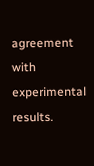agreement with experimental results.